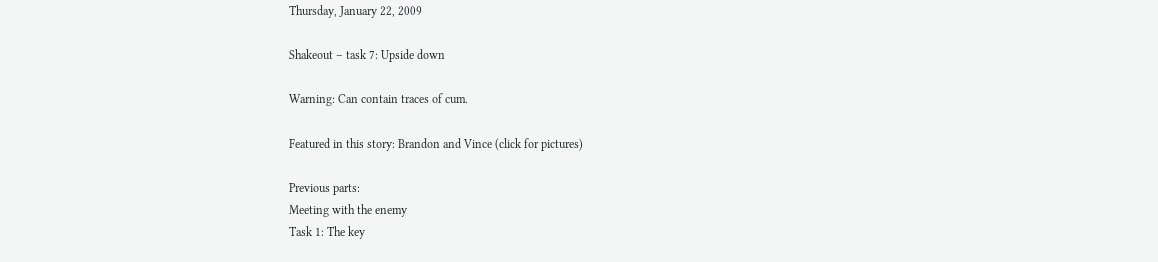Thursday, January 22, 2009

Shakeout – task 7: Upside down

Warning: Can contain traces of cum.

Featured in this story: Brandon and Vince (click for pictures)

Previous parts:
Meeting with the enemy
Task 1: The key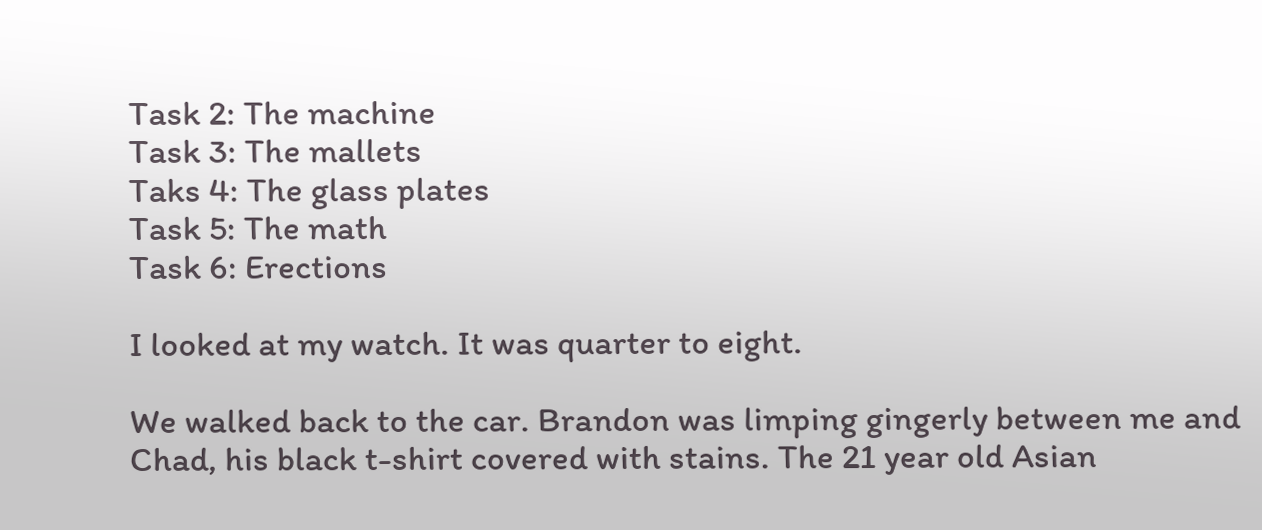Task 2: The machine
Task 3: The mallets
Taks 4: The glass plates
Task 5: The math
Task 6: Erections

I looked at my watch. It was quarter to eight.

We walked back to the car. Brandon was limping gingerly between me and Chad, his black t-shirt covered with stains. The 21 year old Asian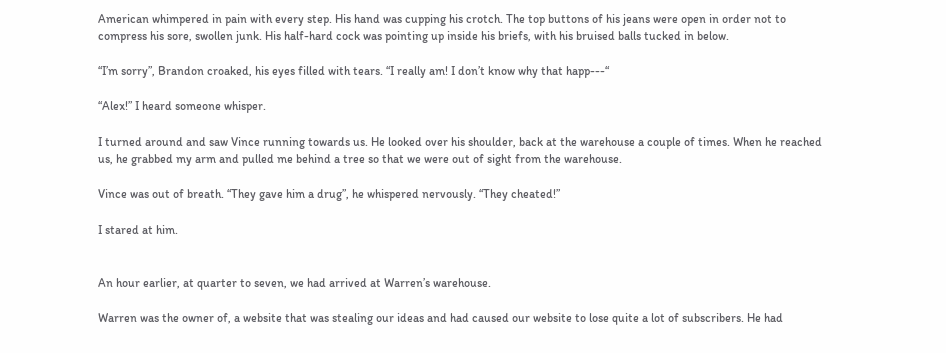American whimpered in pain with every step. His hand was cupping his crotch. The top buttons of his jeans were open in order not to compress his sore, swollen junk. His half-hard cock was pointing up inside his briefs, with his bruised balls tucked in below.

“I’m sorry”, Brandon croaked, his eyes filled with tears. “I really am! I don’t know why that happ---“

“Alex!” I heard someone whisper.

I turned around and saw Vince running towards us. He looked over his shoulder, back at the warehouse a couple of times. When he reached us, he grabbed my arm and pulled me behind a tree so that we were out of sight from the warehouse.

Vince was out of breath. “They gave him a drug”, he whispered nervously. “They cheated!”

I stared at him.


An hour earlier, at quarter to seven, we had arrived at Warren’s warehouse.

Warren was the owner of, a website that was stealing our ideas and had caused our website to lose quite a lot of subscribers. He had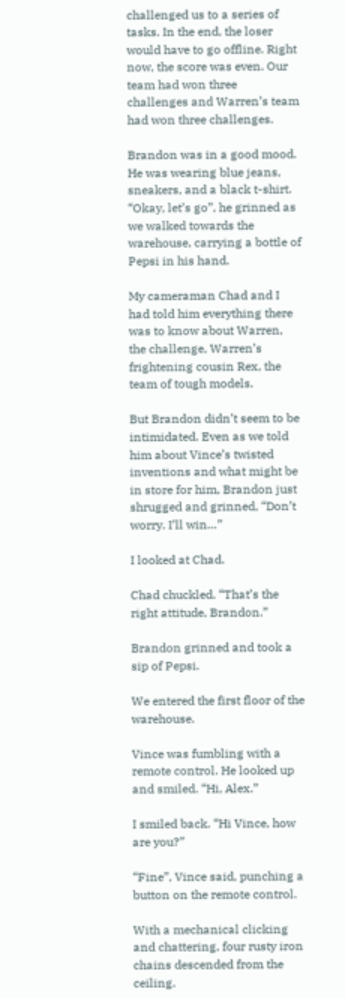challenged us to a series of tasks. In the end, the loser would have to go offline. Right now, the score was even. Our team had won three challenges and Warren’s team had won three challenges.

Brandon was in a good mood. He was wearing blue jeans, sneakers, and a black t-shirt. “Okay, let’s go”, he grinned as we walked towards the warehouse, carrying a bottle of Pepsi in his hand.

My cameraman Chad and I had told him everything there was to know about Warren, the challenge, Warren’s frightening cousin Rex, the team of tough models.

But Brandon didn’t seem to be intimidated. Even as we told him about Vince’s twisted inventions and what might be in store for him, Brandon just shrugged and grinned, “Don’t worry. I’ll win…”

I looked at Chad.

Chad chuckled. “That’s the right attitude, Brandon.”

Brandon grinned and took a sip of Pepsi.

We entered the first floor of the warehouse.

Vince was fumbling with a remote control. He looked up and smiled. “Hi, Alex.”

I smiled back. “Hi Vince, how are you?”

“Fine”, Vince said, punching a button on the remote control.

With a mechanical clicking and chattering, four rusty iron chains descended from the ceiling.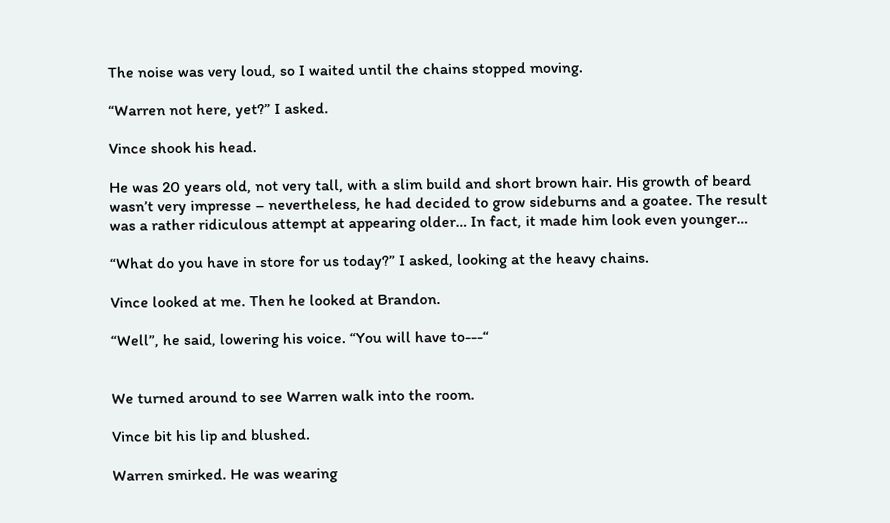The noise was very loud, so I waited until the chains stopped moving.

“Warren not here, yet?” I asked.

Vince shook his head.

He was 20 years old, not very tall, with a slim build and short brown hair. His growth of beard wasn’t very impresse – nevertheless, he had decided to grow sideburns and a goatee. The result was a rather ridiculous attempt at appearing older… In fact, it made him look even younger…

“What do you have in store for us today?” I asked, looking at the heavy chains.

Vince looked at me. Then he looked at Brandon.

“Well”, he said, lowering his voice. “You will have to---“


We turned around to see Warren walk into the room.

Vince bit his lip and blushed.

Warren smirked. He was wearing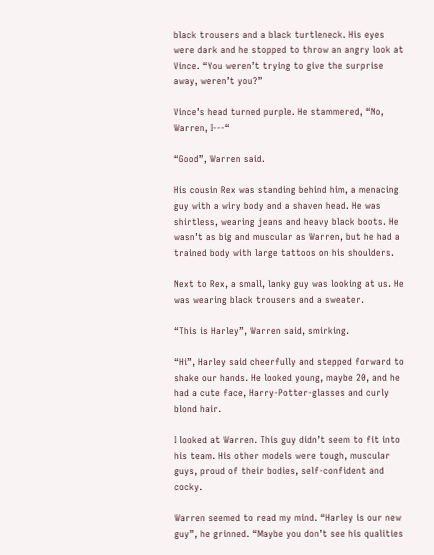black trousers and a black turtleneck. His eyes were dark and he stopped to throw an angry look at Vince. “You weren’t trying to give the surprise away, weren’t you?”

Vince’s head turned purple. He stammered, “No, Warren, I---“

“Good”, Warren said.

His cousin Rex was standing behind him, a menacing guy with a wiry body and a shaven head. He was shirtless, wearing jeans and heavy black boots. He wasn’t as big and muscular as Warren, but he had a trained body with large tattoos on his shoulders.

Next to Rex, a small, lanky guy was looking at us. He was wearing black trousers and a sweater.

“This is Harley”, Warren said, smirking.

“Hi”, Harley said cheerfully and stepped forward to shake our hands. He looked young, maybe 20, and he had a cute face, Harry-Potter-glasses and curly blond hair.

I looked at Warren. This guy didn’t seem to fit into his team. His other models were tough, muscular guys, proud of their bodies, self-confident and cocky.

Warren seemed to read my mind. “Harley is our new guy”, he grinned. “Maybe you don’t see his qualities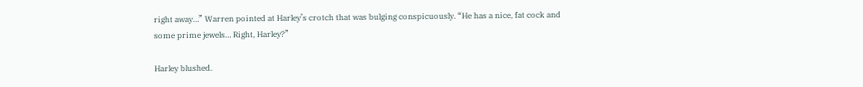right away…” Warren pointed at Harley’s crotch that was bulging conspicuously. “He has a nice, fat cock and some prime jewels… Right, Harley?”

Harley blushed.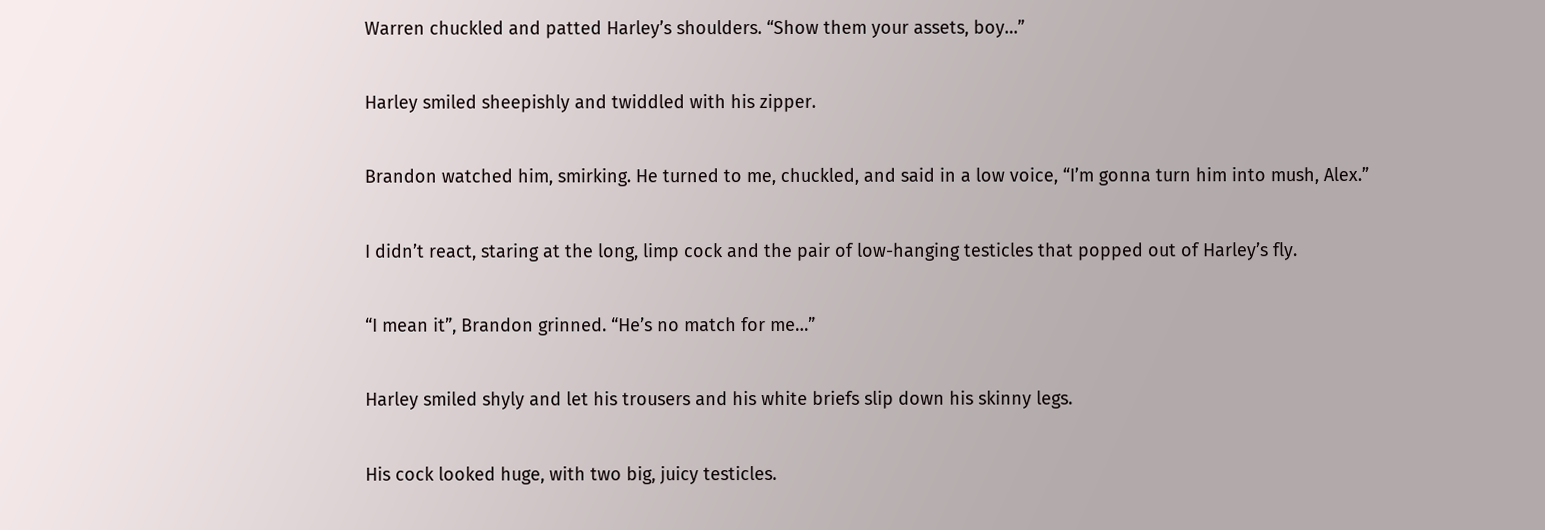Warren chuckled and patted Harley’s shoulders. “Show them your assets, boy…”

Harley smiled sheepishly and twiddled with his zipper.

Brandon watched him, smirking. He turned to me, chuckled, and said in a low voice, “I’m gonna turn him into mush, Alex.”

I didn’t react, staring at the long, limp cock and the pair of low-hanging testicles that popped out of Harley’s fly.

“I mean it”, Brandon grinned. “He’s no match for me…”

Harley smiled shyly and let his trousers and his white briefs slip down his skinny legs.

His cock looked huge, with two big, juicy testicles.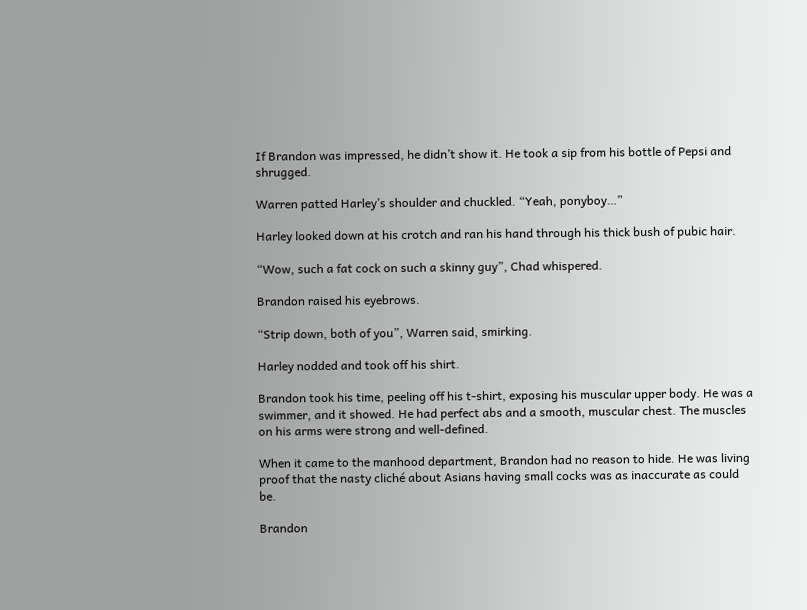If Brandon was impressed, he didn’t show it. He took a sip from his bottle of Pepsi and shrugged.

Warren patted Harley’s shoulder and chuckled. “Yeah, ponyboy…”

Harley looked down at his crotch and ran his hand through his thick bush of pubic hair.

“Wow, such a fat cock on such a skinny guy”, Chad whispered.

Brandon raised his eyebrows.

“Strip down, both of you”, Warren said, smirking.

Harley nodded and took off his shirt.

Brandon took his time, peeling off his t-shirt, exposing his muscular upper body. He was a swimmer, and it showed. He had perfect abs and a smooth, muscular chest. The muscles on his arms were strong and well-defined.

When it came to the manhood department, Brandon had no reason to hide. He was living proof that the nasty cliché about Asians having small cocks was as inaccurate as could be.

Brandon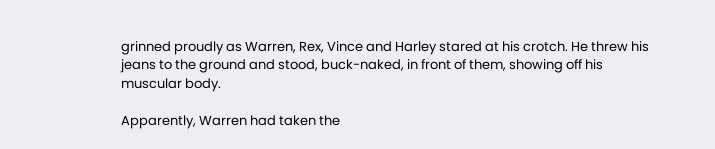grinned proudly as Warren, Rex, Vince and Harley stared at his crotch. He threw his jeans to the ground and stood, buck-naked, in front of them, showing off his muscular body.

Apparently, Warren had taken the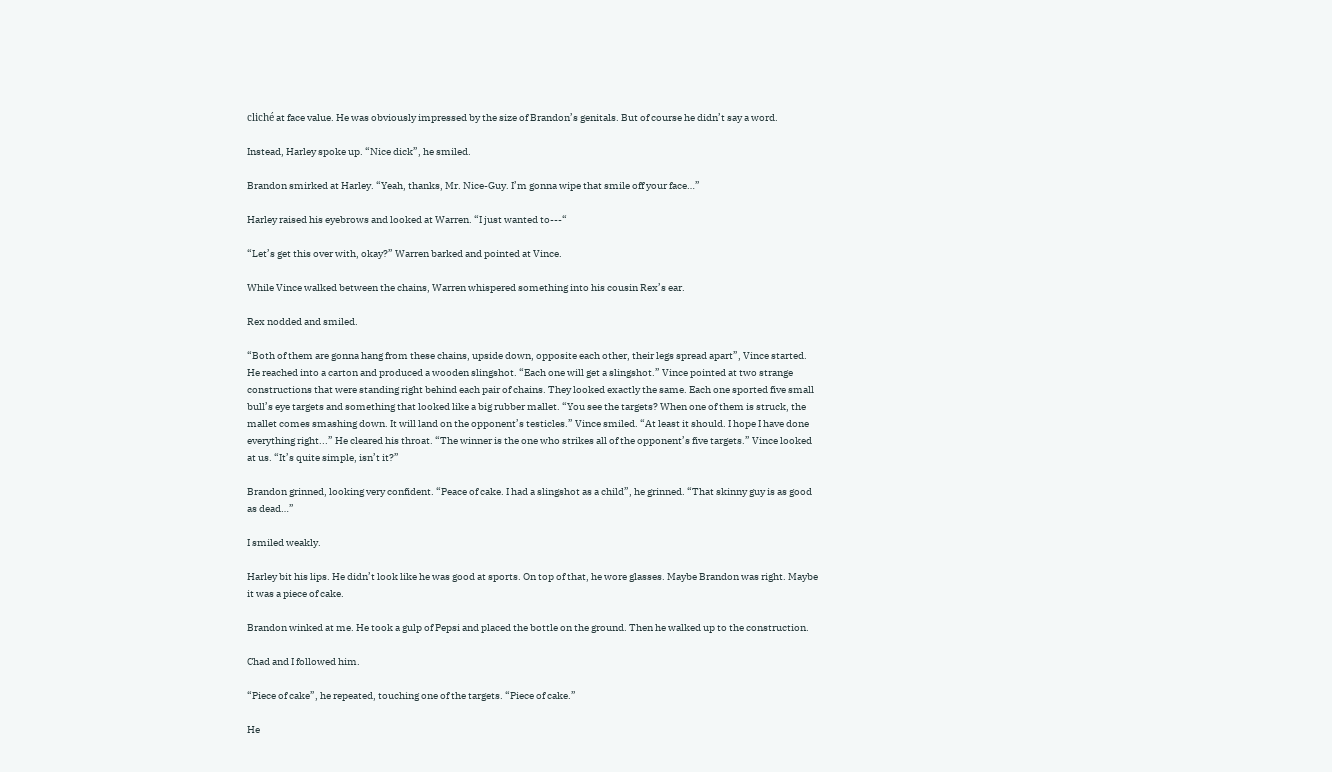cliché at face value. He was obviously impressed by the size of Brandon’s genitals. But of course he didn’t say a word.

Instead, Harley spoke up. “Nice dick”, he smiled.

Brandon smirked at Harley. “Yeah, thanks, Mr. Nice-Guy. I’m gonna wipe that smile off your face…”

Harley raised his eyebrows and looked at Warren. “I just wanted to---“

“Let’s get this over with, okay?” Warren barked and pointed at Vince.

While Vince walked between the chains, Warren whispered something into his cousin Rex’s ear.

Rex nodded and smiled.

“Both of them are gonna hang from these chains, upside down, opposite each other, their legs spread apart”, Vince started. He reached into a carton and produced a wooden slingshot. “Each one will get a slingshot.” Vince pointed at two strange constructions that were standing right behind each pair of chains. They looked exactly the same. Each one sported five small bull’s eye targets and something that looked like a big rubber mallet. “You see the targets? When one of them is struck, the mallet comes smashing down. It will land on the opponent’s testicles.” Vince smiled. “At least it should. I hope I have done everything right...” He cleared his throat. “The winner is the one who strikes all of the opponent’s five targets.” Vince looked at us. “It’s quite simple, isn’t it?”

Brandon grinned, looking very confident. “Peace of cake. I had a slingshot as a child”, he grinned. “That skinny guy is as good as dead…”

I smiled weakly.

Harley bit his lips. He didn’t look like he was good at sports. On top of that, he wore glasses. Maybe Brandon was right. Maybe it was a piece of cake.

Brandon winked at me. He took a gulp of Pepsi and placed the bottle on the ground. Then he walked up to the construction.

Chad and I followed him.

“Piece of cake”, he repeated, touching one of the targets. “Piece of cake.”

He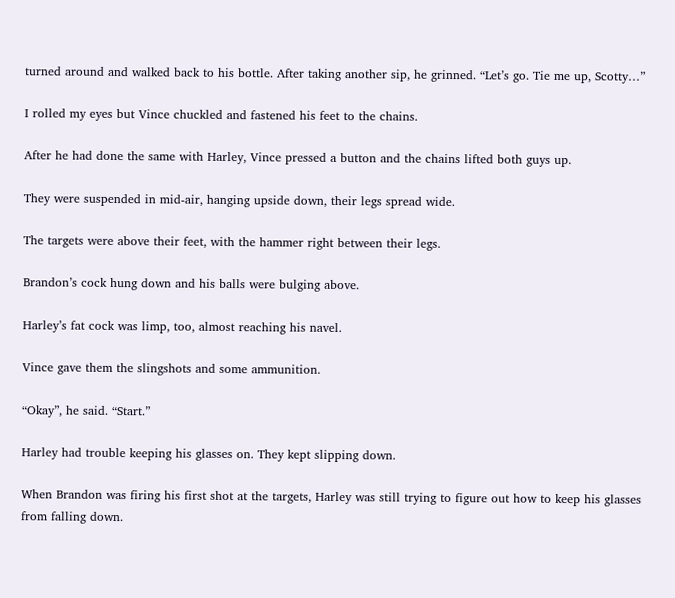turned around and walked back to his bottle. After taking another sip, he grinned. “Let’s go. Tie me up, Scotty…”

I rolled my eyes but Vince chuckled and fastened his feet to the chains.

After he had done the same with Harley, Vince pressed a button and the chains lifted both guys up.

They were suspended in mid-air, hanging upside down, their legs spread wide.

The targets were above their feet, with the hammer right between their legs.

Brandon’s cock hung down and his balls were bulging above.

Harley’s fat cock was limp, too, almost reaching his navel.

Vince gave them the slingshots and some ammunition.

“Okay”, he said. “Start.”

Harley had trouble keeping his glasses on. They kept slipping down.

When Brandon was firing his first shot at the targets, Harley was still trying to figure out how to keep his glasses from falling down.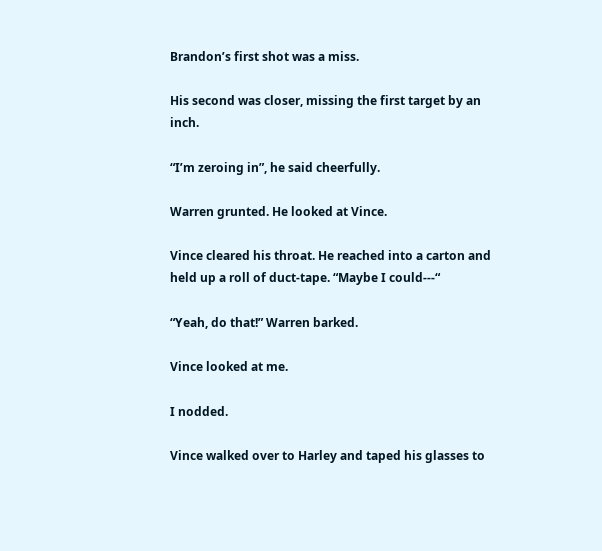Brandon’s first shot was a miss.

His second was closer, missing the first target by an inch.

“I’m zeroing in”, he said cheerfully.

Warren grunted. He looked at Vince.

Vince cleared his throat. He reached into a carton and held up a roll of duct-tape. “Maybe I could---“

“Yeah, do that!” Warren barked.

Vince looked at me.

I nodded.

Vince walked over to Harley and taped his glasses to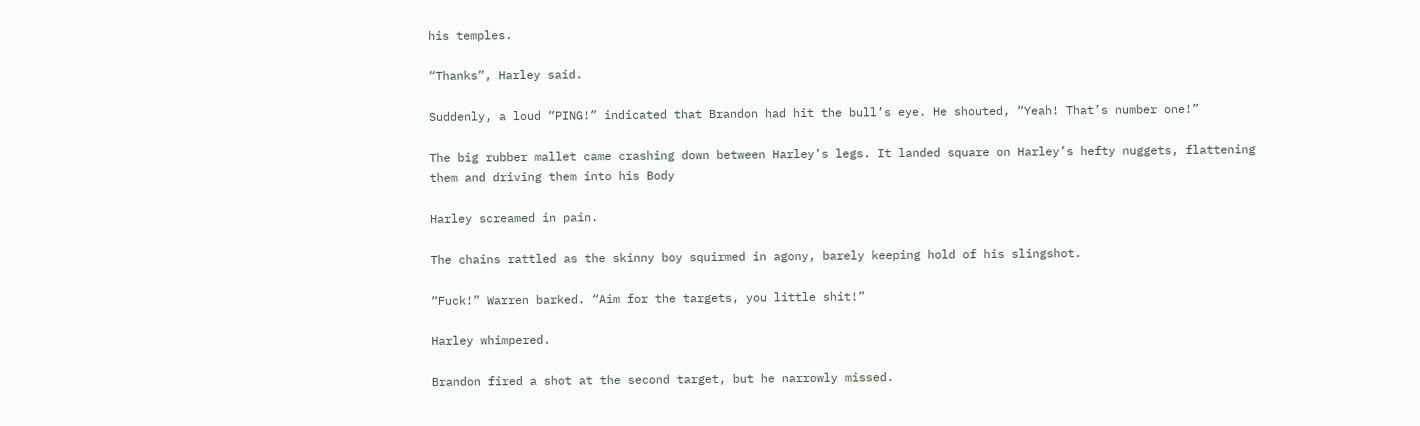his temples.

“Thanks”, Harley said.

Suddenly, a loud “PING!” indicated that Brandon had hit the bull’s eye. He shouted, “Yeah! That’s number one!”

The big rubber mallet came crashing down between Harley’s legs. It landed square on Harley’s hefty nuggets, flattening them and driving them into his Body

Harley screamed in pain.

The chains rattled as the skinny boy squirmed in agony, barely keeping hold of his slingshot.

“Fuck!” Warren barked. “Aim for the targets, you little shit!”

Harley whimpered.

Brandon fired a shot at the second target, but he narrowly missed.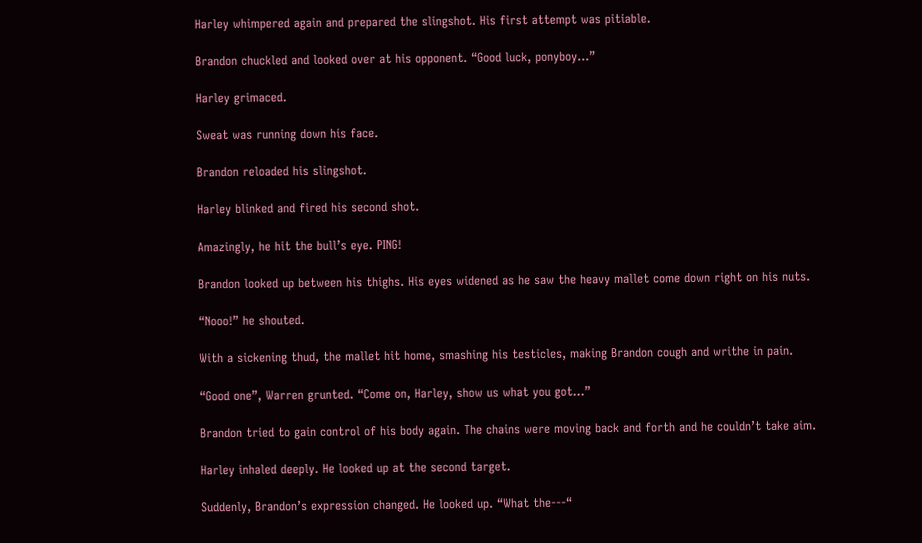Harley whimpered again and prepared the slingshot. His first attempt was pitiable.

Brandon chuckled and looked over at his opponent. “Good luck, ponyboy…”

Harley grimaced.

Sweat was running down his face.

Brandon reloaded his slingshot.

Harley blinked and fired his second shot.

Amazingly, he hit the bull’s eye. PING!

Brandon looked up between his thighs. His eyes widened as he saw the heavy mallet come down right on his nuts.

“Nooo!” he shouted.

With a sickening thud, the mallet hit home, smashing his testicles, making Brandon cough and writhe in pain.

“Good one”, Warren grunted. “Come on, Harley, show us what you got…”

Brandon tried to gain control of his body again. The chains were moving back and forth and he couldn’t take aim.

Harley inhaled deeply. He looked up at the second target.

Suddenly, Brandon’s expression changed. He looked up. “What the---“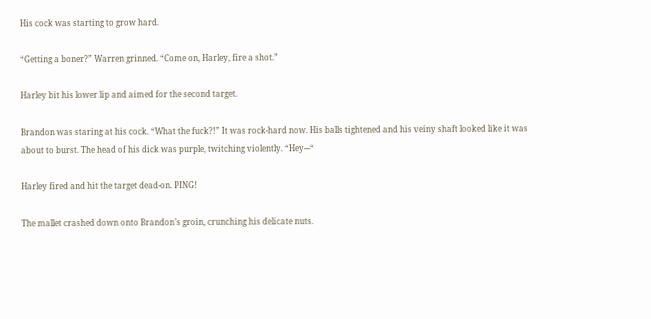His cock was starting to grow hard.

“Getting a boner?” Warren grinned. “Come on, Harley, fire a shot.”

Harley bit his lower lip and aimed for the second target.

Brandon was staring at his cock. “What the fuck?!” It was rock-hard now. His balls tightened and his veiny shaft looked like it was about to burst. The head of his dick was purple, twitching violently. “Hey---“

Harley fired and hit the target dead-on. PING!

The mallet crashed down onto Brandon’s groin, crunching his delicate nuts.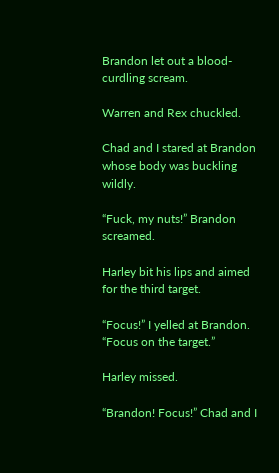Brandon let out a blood-curdling scream.

Warren and Rex chuckled.

Chad and I stared at Brandon whose body was buckling wildly.

“Fuck, my nuts!” Brandon screamed.

Harley bit his lips and aimed for the third target.

“Focus!” I yelled at Brandon. “Focus on the target.”

Harley missed.

“Brandon! Focus!” Chad and I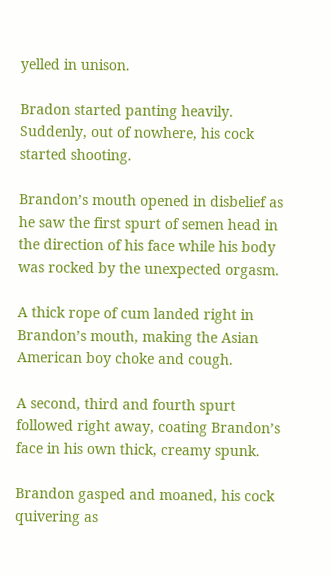yelled in unison.

Bradon started panting heavily. Suddenly, out of nowhere, his cock started shooting.

Brandon’s mouth opened in disbelief as he saw the first spurt of semen head in the direction of his face while his body was rocked by the unexpected orgasm.

A thick rope of cum landed right in Brandon’s mouth, making the Asian American boy choke and cough.

A second, third and fourth spurt followed right away, coating Brandon’s face in his own thick, creamy spunk.

Brandon gasped and moaned, his cock quivering as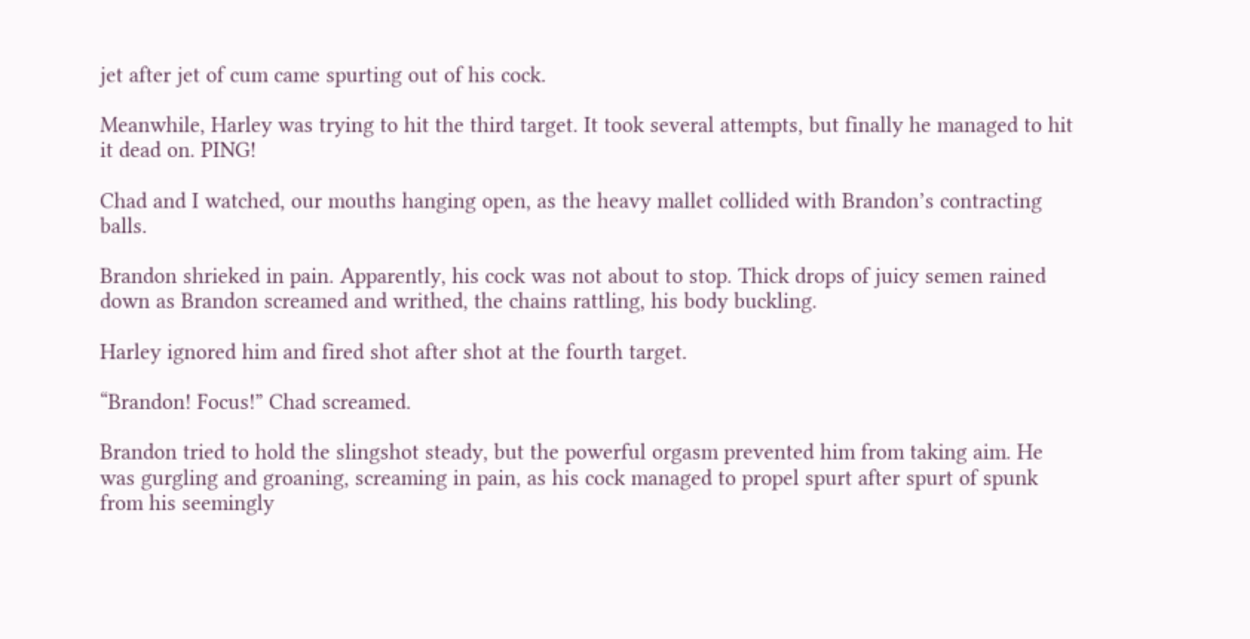jet after jet of cum came spurting out of his cock.

Meanwhile, Harley was trying to hit the third target. It took several attempts, but finally he managed to hit it dead on. PING!

Chad and I watched, our mouths hanging open, as the heavy mallet collided with Brandon’s contracting balls.

Brandon shrieked in pain. Apparently, his cock was not about to stop. Thick drops of juicy semen rained down as Brandon screamed and writhed, the chains rattling, his body buckling.

Harley ignored him and fired shot after shot at the fourth target.

“Brandon! Focus!” Chad screamed.

Brandon tried to hold the slingshot steady, but the powerful orgasm prevented him from taking aim. He was gurgling and groaning, screaming in pain, as his cock managed to propel spurt after spurt of spunk from his seemingly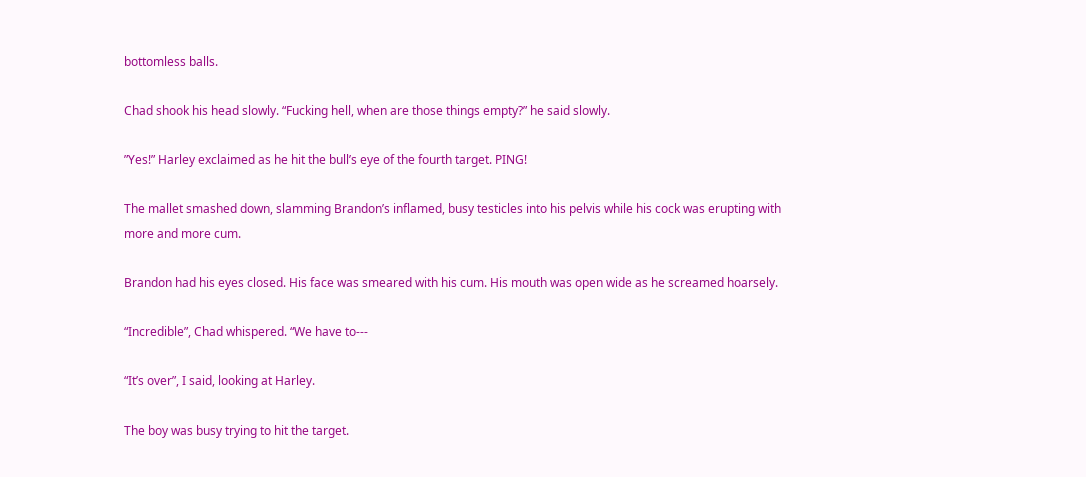bottomless balls.

Chad shook his head slowly. “Fucking hell, when are those things empty?” he said slowly.

”Yes!” Harley exclaimed as he hit the bull’s eye of the fourth target. PING!

The mallet smashed down, slamming Brandon’s inflamed, busy testicles into his pelvis while his cock was erupting with more and more cum.

Brandon had his eyes closed. His face was smeared with his cum. His mouth was open wide as he screamed hoarsely.

“Incredible”, Chad whispered. “We have to---

“It’s over”, I said, looking at Harley.

The boy was busy trying to hit the target.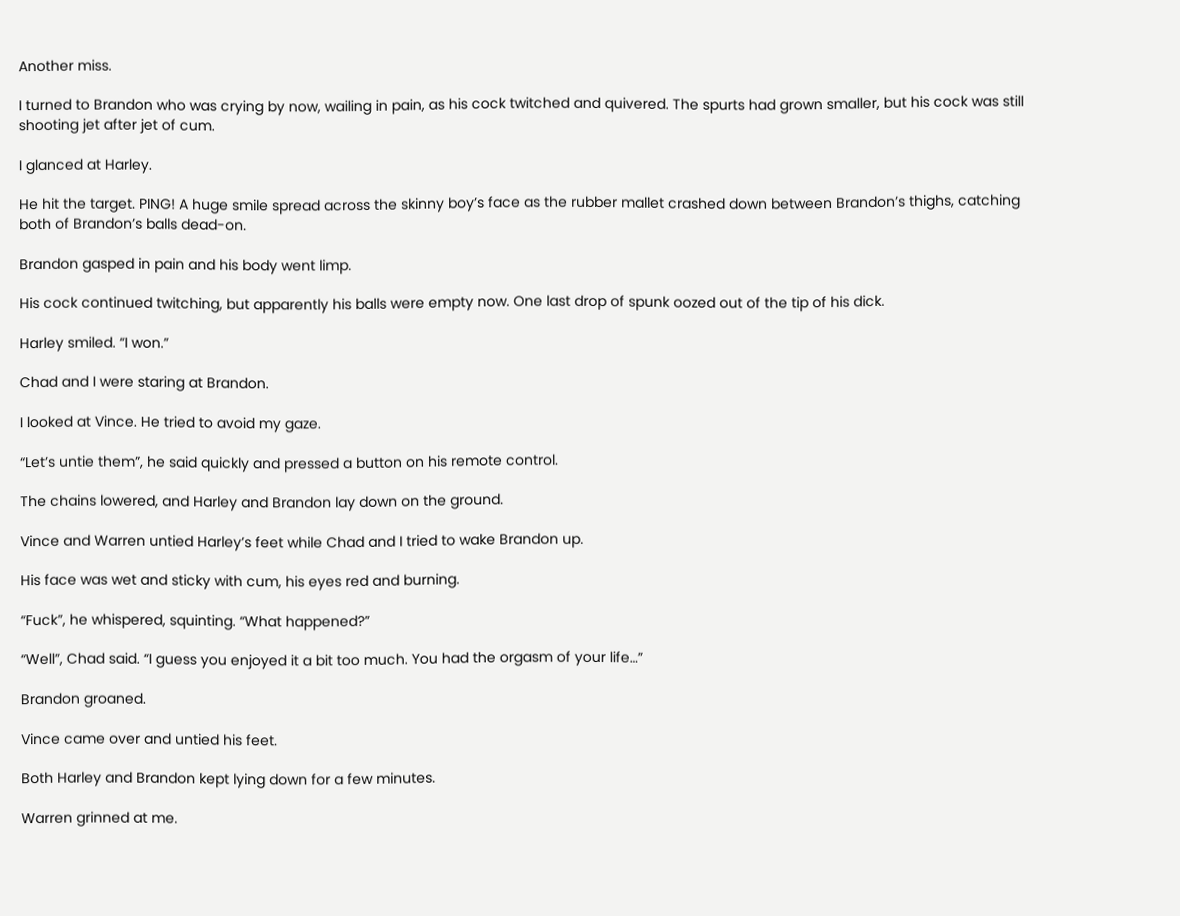Another miss.

I turned to Brandon who was crying by now, wailing in pain, as his cock twitched and quivered. The spurts had grown smaller, but his cock was still shooting jet after jet of cum.

I glanced at Harley.

He hit the target. PING! A huge smile spread across the skinny boy’s face as the rubber mallet crashed down between Brandon’s thighs, catching both of Brandon’s balls dead-on.

Brandon gasped in pain and his body went limp.

His cock continued twitching, but apparently his balls were empty now. One last drop of spunk oozed out of the tip of his dick.

Harley smiled. “I won.”

Chad and I were staring at Brandon.

I looked at Vince. He tried to avoid my gaze.

“Let’s untie them”, he said quickly and pressed a button on his remote control.

The chains lowered, and Harley and Brandon lay down on the ground.

Vince and Warren untied Harley’s feet while Chad and I tried to wake Brandon up.

His face was wet and sticky with cum, his eyes red and burning.

“Fuck”, he whispered, squinting. “What happened?”

“Well”, Chad said. “I guess you enjoyed it a bit too much. You had the orgasm of your life…”

Brandon groaned.

Vince came over and untied his feet.

Both Harley and Brandon kept lying down for a few minutes.

Warren grinned at me.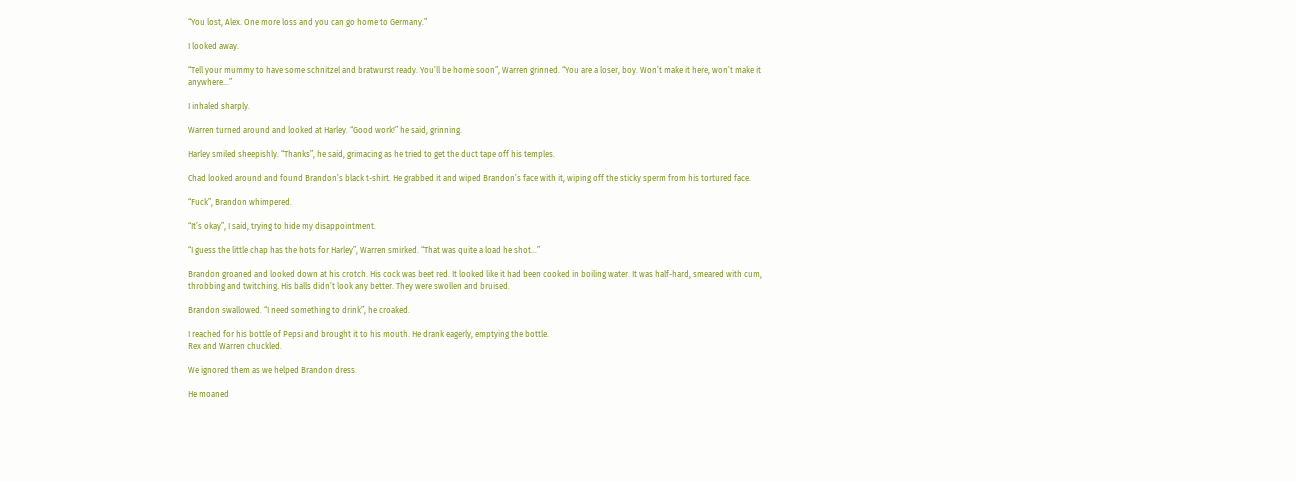“You lost, Alex. One more loss and you can go home to Germany.”

I looked away.

“Tell your mummy to have some schnitzel and bratwurst ready. You’ll be home soon”, Warren grinned. “You are a loser, boy. Won’t make it here, won’t make it anywhere…”

I inhaled sharply.

Warren turned around and looked at Harley. “Good work!” he said, grinning.

Harley smiled sheepishly. “Thanks”, he said, grimacing as he tried to get the duct tape off his temples.

Chad looked around and found Brandon’s black t-shirt. He grabbed it and wiped Brandon’s face with it, wiping off the sticky sperm from his tortured face.

“Fuck”, Brandon whimpered.

“It’s okay”, I said, trying to hide my disappointment.

“I guess the little chap has the hots for Harley”, Warren smirked. “That was quite a load he shot…”

Brandon groaned and looked down at his crotch. His cock was beet red. It looked like it had been cooked in boiling water. It was half-hard, smeared with cum, throbbing and twitching. His balls didn’t look any better. They were swollen and bruised.

Brandon swallowed. “I need something to drink”, he croaked.

I reached for his bottle of Pepsi and brought it to his mouth. He drank eagerly, emptying the bottle.
Rex and Warren chuckled.

We ignored them as we helped Brandon dress.

He moaned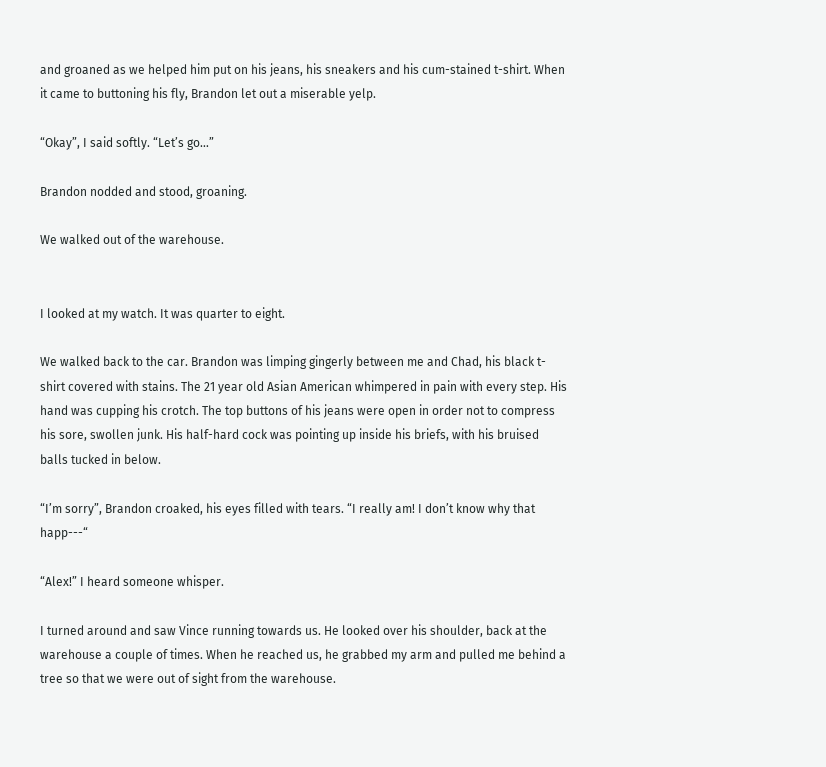and groaned as we helped him put on his jeans, his sneakers and his cum-stained t-shirt. When it came to buttoning his fly, Brandon let out a miserable yelp.

“Okay”, I said softly. “Let’s go…”

Brandon nodded and stood, groaning.

We walked out of the warehouse.


I looked at my watch. It was quarter to eight.

We walked back to the car. Brandon was limping gingerly between me and Chad, his black t-shirt covered with stains. The 21 year old Asian American whimpered in pain with every step. His hand was cupping his crotch. The top buttons of his jeans were open in order not to compress his sore, swollen junk. His half-hard cock was pointing up inside his briefs, with his bruised balls tucked in below.

“I’m sorry”, Brandon croaked, his eyes filled with tears. “I really am! I don’t know why that happ---“

“Alex!” I heard someone whisper.

I turned around and saw Vince running towards us. He looked over his shoulder, back at the warehouse a couple of times. When he reached us, he grabbed my arm and pulled me behind a tree so that we were out of sight from the warehouse.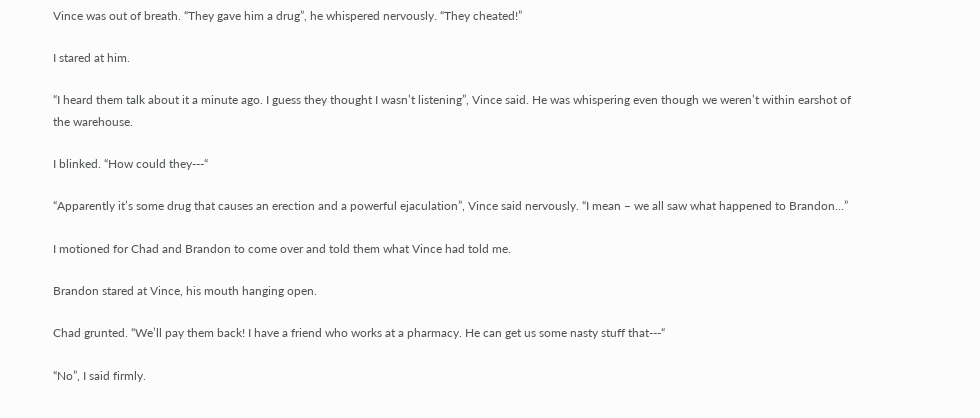Vince was out of breath. “They gave him a drug”, he whispered nervously. “They cheated!”

I stared at him.

“I heard them talk about it a minute ago. I guess they thought I wasn’t listening”, Vince said. He was whispering even though we weren’t within earshot of the warehouse.

I blinked. “How could they---“

“Apparently it’s some drug that causes an erection and a powerful ejaculation”, Vince said nervously. “I mean – we all saw what happened to Brandon…”

I motioned for Chad and Brandon to come over and told them what Vince had told me.

Brandon stared at Vince, his mouth hanging open.

Chad grunted. “We’ll pay them back! I have a friend who works at a pharmacy. He can get us some nasty stuff that---“

“No”, I said firmly.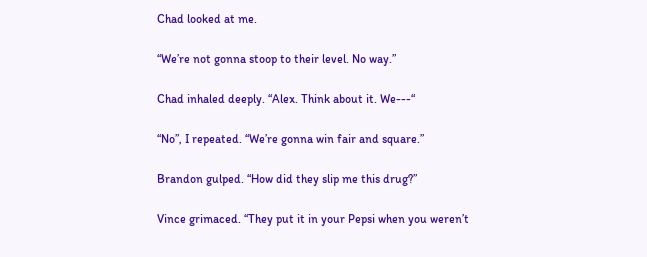Chad looked at me.

“We’re not gonna stoop to their level. No way.”

Chad inhaled deeply. “Alex. Think about it. We---“

“No”, I repeated. “We’re gonna win fair and square.”

Brandon gulped. “How did they slip me this drug?”

Vince grimaced. “They put it in your Pepsi when you weren’t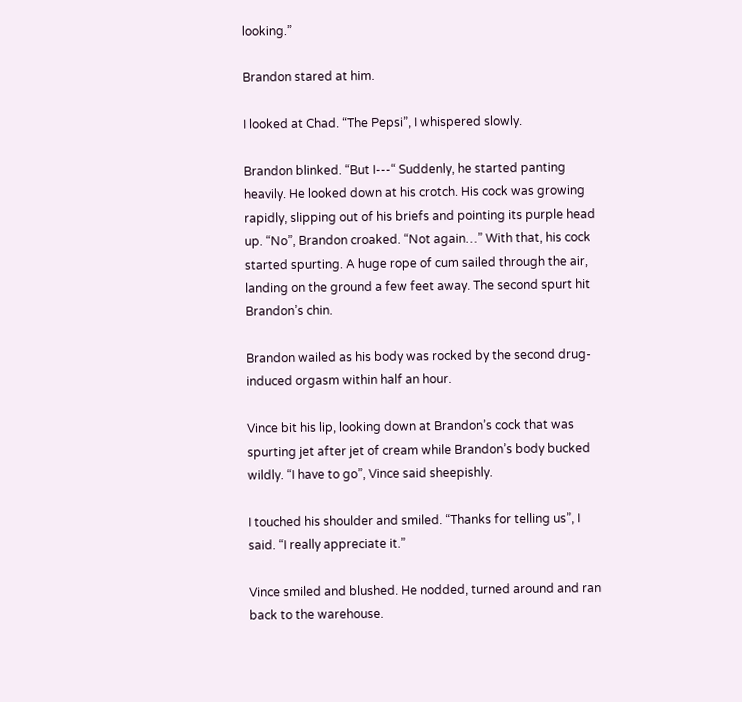looking.”

Brandon stared at him.

I looked at Chad. “The Pepsi”, I whispered slowly.

Brandon blinked. “But I---“ Suddenly, he started panting heavily. He looked down at his crotch. His cock was growing rapidly, slipping out of his briefs and pointing its purple head up. “No”, Brandon croaked. “Not again…” With that, his cock started spurting. A huge rope of cum sailed through the air, landing on the ground a few feet away. The second spurt hit Brandon’s chin.

Brandon wailed as his body was rocked by the second drug-induced orgasm within half an hour.

Vince bit his lip, looking down at Brandon’s cock that was spurting jet after jet of cream while Brandon’s body bucked wildly. “I have to go”, Vince said sheepishly.

I touched his shoulder and smiled. “Thanks for telling us”, I said. “I really appreciate it.”

Vince smiled and blushed. He nodded, turned around and ran back to the warehouse.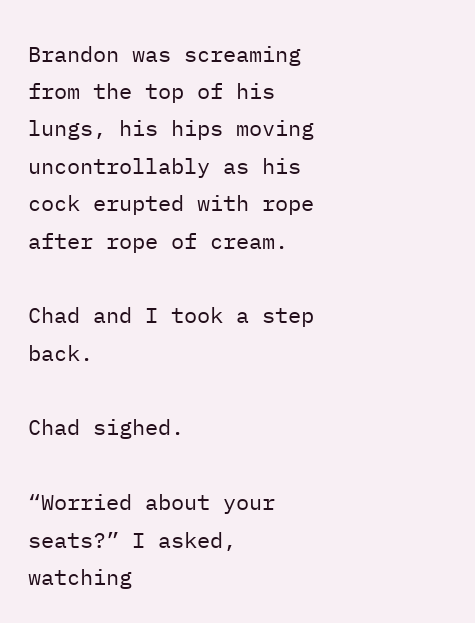Brandon was screaming from the top of his lungs, his hips moving uncontrollably as his cock erupted with rope after rope of cream.

Chad and I took a step back.

Chad sighed.

“Worried about your seats?” I asked, watching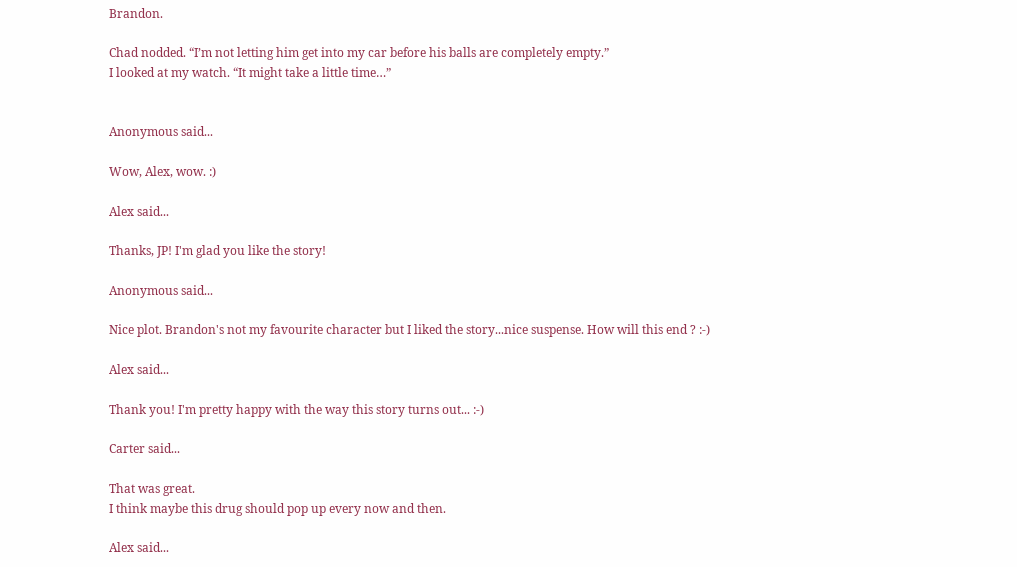Brandon.

Chad nodded. “I’m not letting him get into my car before his balls are completely empty.”
I looked at my watch. “It might take a little time…”


Anonymous said...

Wow, Alex, wow. :)

Alex said...

Thanks, JP! I'm glad you like the story!

Anonymous said...

Nice plot. Brandon's not my favourite character but I liked the story...nice suspense. How will this end ? :-)

Alex said...

Thank you! I'm pretty happy with the way this story turns out... :-)

Carter said...

That was great.
I think maybe this drug should pop up every now and then.

Alex said...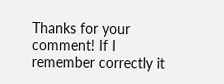Thanks for your comment! If I remember correctly it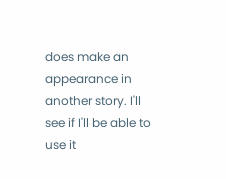does make an appearance in another story. I'll see if I'll be able to use it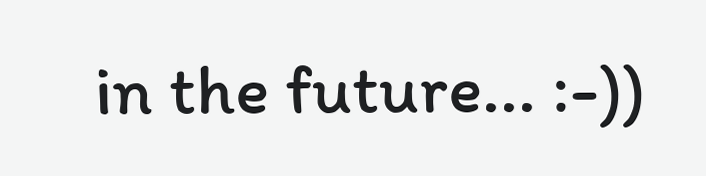in the future... :-))